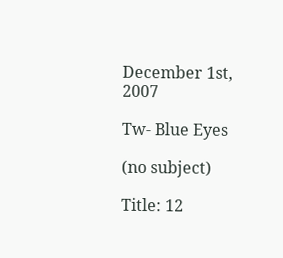December 1st, 2007

Tw- Blue Eyes

(no subject)

Title: 12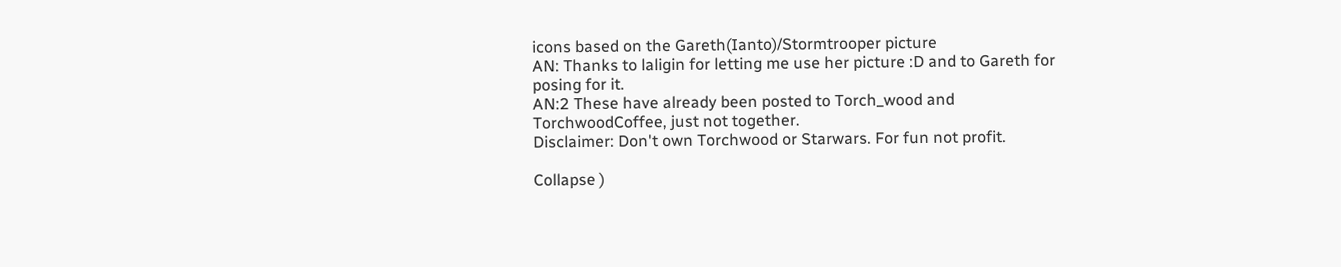icons based on the Gareth(Ianto)/Stormtrooper picture
AN: Thanks to laligin for letting me use her picture :D and to Gareth for posing for it.
AN:2 These have already been posted to Torch_wood and TorchwoodCoffee, just not together.
Disclaimer: Don't own Torchwood or Starwars. For fun not profit.

Collapse )